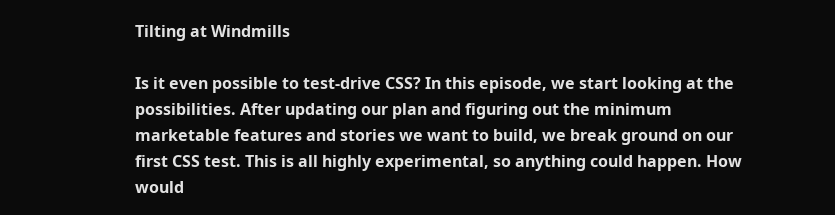Tilting at Windmills

Is it even possible to test-drive CSS? In this episode, we start looking at the possibilities. After updating our plan and figuring out the minimum marketable features and stories we want to build, we break ground on our first CSS test. This is all highly experimental, so anything could happen. How would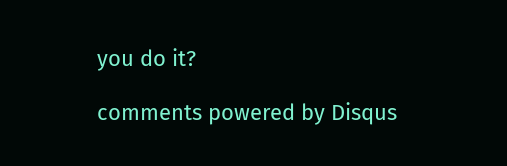you do it?

comments powered by Disqus